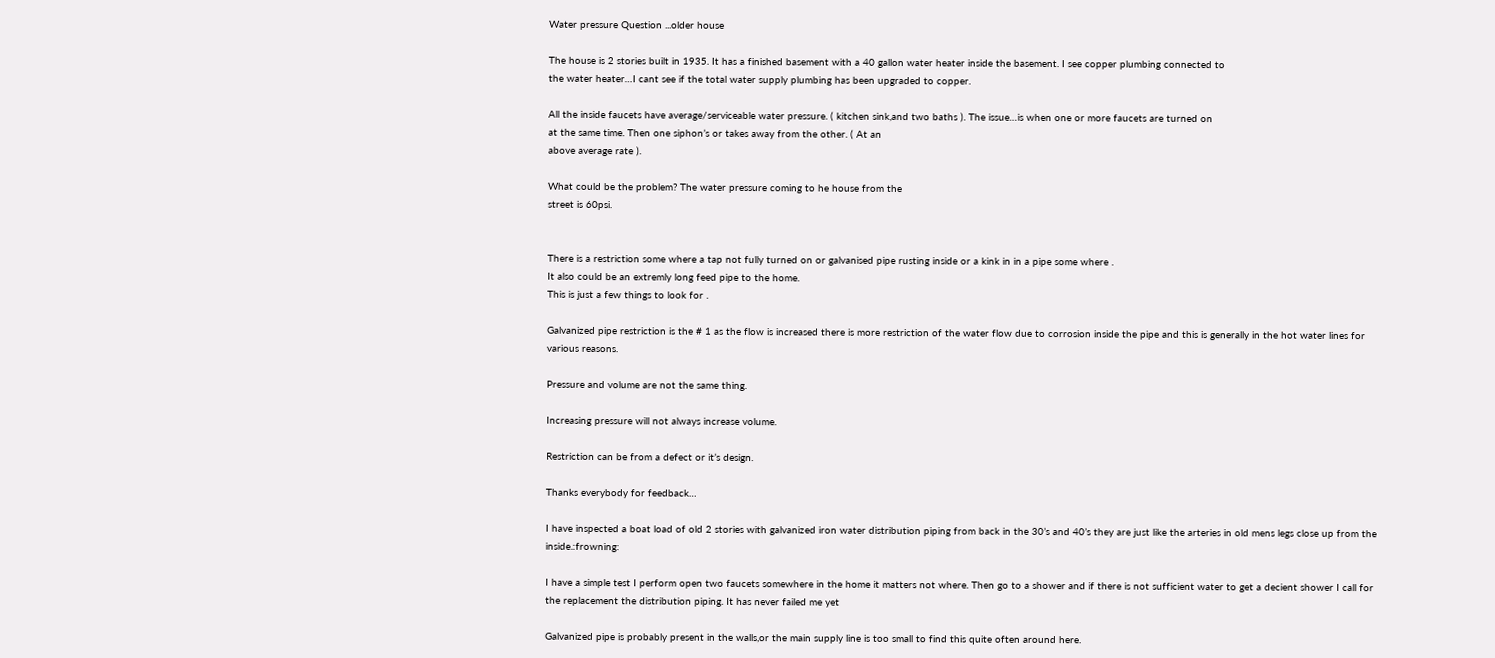Water pressure Question ...older house

The house is 2 stories built in 1935. It has a finished basement with a 40 gallon water heater inside the basement. I see copper plumbing connected to
the water heater…I cant see if the total water supply plumbing has been upgraded to copper.

All the inside faucets have average/serviceable water pressure. ( kitchen sink,and two baths ). The issue…is when one or more faucets are turned on
at the same time. Then one siphon’s or takes away from the other. ( At an
above average rate ).

What could be the problem? The water pressure coming to he house from the
street is 60psi.


There is a restriction some where a tap not fully turned on or galvanised pipe rusting inside or a kink in in a pipe some where .
It also could be an extremly long feed pipe to the home.
This is just a few things to look for .

Galvanized pipe restriction is the # 1 as the flow is increased there is more restriction of the water flow due to corrosion inside the pipe and this is generally in the hot water lines for various reasons.

Pressure and volume are not the same thing.

Increasing pressure will not always increase volume.

Restriction can be from a defect or it’s design.

Thanks everybody for feedback…

I have inspected a boat load of old 2 stories with galvanized iron water distribution piping from back in the 30’s and 40’s they are just like the arteries in old mens legs close up from the inside.:frowning:

I have a simple test I perform open two faucets somewhere in the home it matters not where. Then go to a shower and if there is not sufficient water to get a decient shower I call for the replacement the distribution piping. It has never failed me yet

Galvanized pipe is probably present in the walls,or the main supply line is too small to find this quite often around here.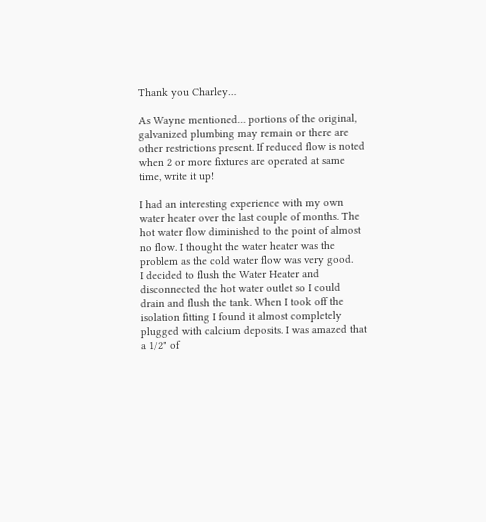Thank you Charley…

As Wayne mentioned… portions of the original, galvanized plumbing may remain or there are other restrictions present. If reduced flow is noted when 2 or more fixtures are operated at same time, write it up!

I had an interesting experience with my own water heater over the last couple of months. The hot water flow diminished to the point of almost no flow. I thought the water heater was the problem as the cold water flow was very good.
I decided to flush the Water Heater and disconnected the hot water outlet so I could drain and flush the tank. When I took off the isolation fitting I found it almost completely plugged with calcium deposits. I was amazed that a 1/2" of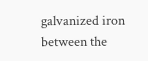galvanized iron between the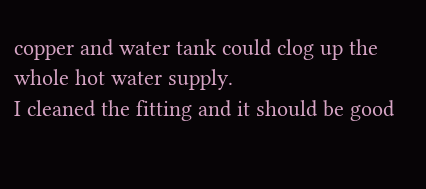copper and water tank could clog up the whole hot water supply.
I cleaned the fitting and it should be good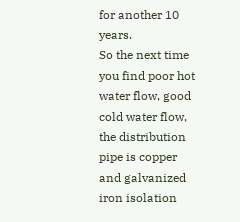for another 10 years.
So the next time you find poor hot water flow, good cold water flow, the distribution pipe is copper and galvanized iron isolation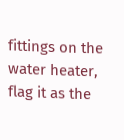fittings on the water heater, flag it as the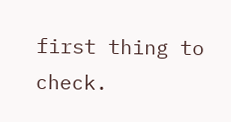first thing to check.